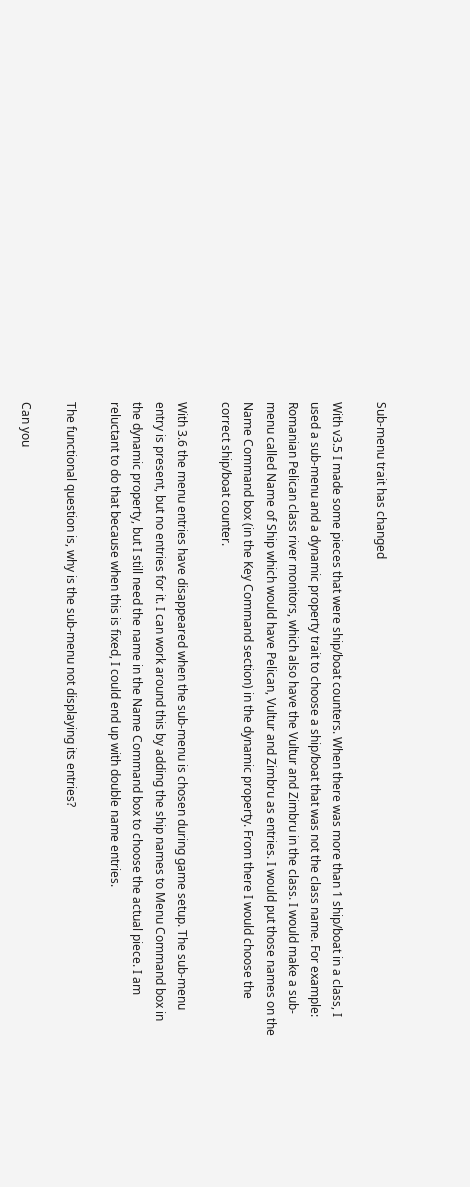Sub-menu trait has changed

With v3.5 I made some pieces that were ship/boat counters. When there was more than 1 ship/boat in a class, I used a sub-menu and a dynamic property trait to choose a ship/boat that was not the class name. For example: Romanian Pelican class river monitors, which also have the Vultur and Zimbru in the class. I would make a sub-menu called Name of Ship which would have Pelican, Vultur and Zimbru as entries. I would put those names on the Name Command box (in the Key Command section) in the dynamic property. From there I would choose the correct ship/boat counter.

With 3.6 the menu entries have disappeared when the sub-menu is chosen during game setup. The sub-menu entry is present, but no entries for it. I can work around this by adding the ship names to Menu Command box in the dynamic property, but I still need the name in the Name Command box to choose the actual piece. I am reluctant to do that because when this is fixed, I could end up with double name entries.

The functional question is, why is the sub-menu not displaying its entries?

Can you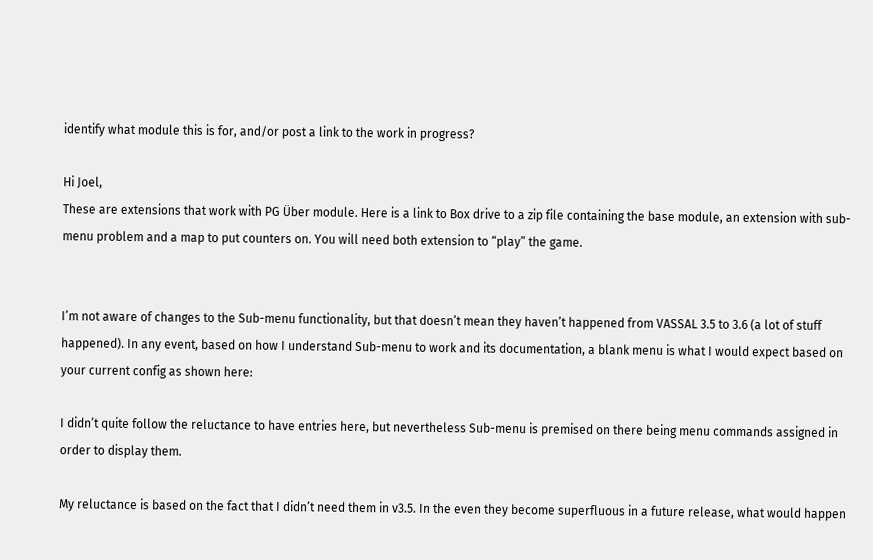identify what module this is for, and/or post a link to the work in progress?

Hi Joel,
These are extensions that work with PG Über module. Here is a link to Box drive to a zip file containing the base module, an extension with sub-menu problem and a map to put counters on. You will need both extension to “play” the game.


I’m not aware of changes to the Sub-menu functionality, but that doesn’t mean they haven’t happened from VASSAL 3.5 to 3.6 (a lot of stuff happened). In any event, based on how I understand Sub-menu to work and its documentation, a blank menu is what I would expect based on your current config as shown here:

I didn’t quite follow the reluctance to have entries here, but nevertheless Sub-menu is premised on there being menu commands assigned in order to display them.

My reluctance is based on the fact that I didn’t need them in v3.5. In the even they become superfluous in a future release, what would happen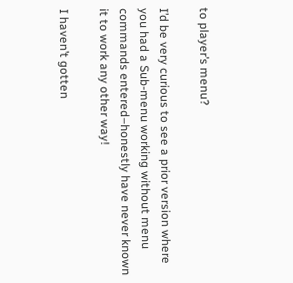to player’s menu?

I’d be very curious to see a prior version where you had a Sub-menu working without menu commands entered–honestly have never known it to work any other way!

I haven’t gotten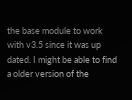the base module to work with v3.5 since it was up dated. I might be able to find a older version of the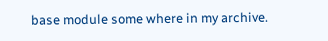base module some where in my archive.